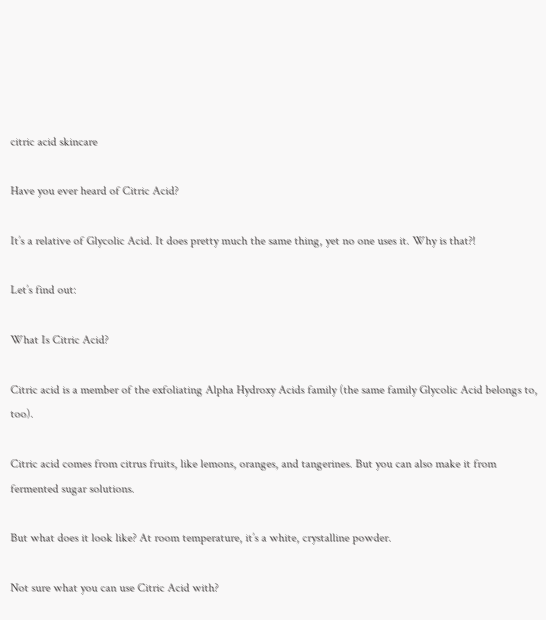citric acid skincare

Have you ever heard of Citric Acid?

It’s a relative of Glycolic Acid. It does pretty much the same thing, yet no one uses it. Why is that?!

Let’s find out:

What Is Citric Acid?

Citric acid is a member of the exfoliating Alpha Hydroxy Acids family (the same family Glycolic Acid belongs to, too).

Citric acid comes from citrus fruits, like lemons, oranges, and tangerines. But you can also make it from fermented sugar solutions.

But what does it look like? At room temperature, it’s a white, crystalline powder.

Not sure what you can use Citric Acid with?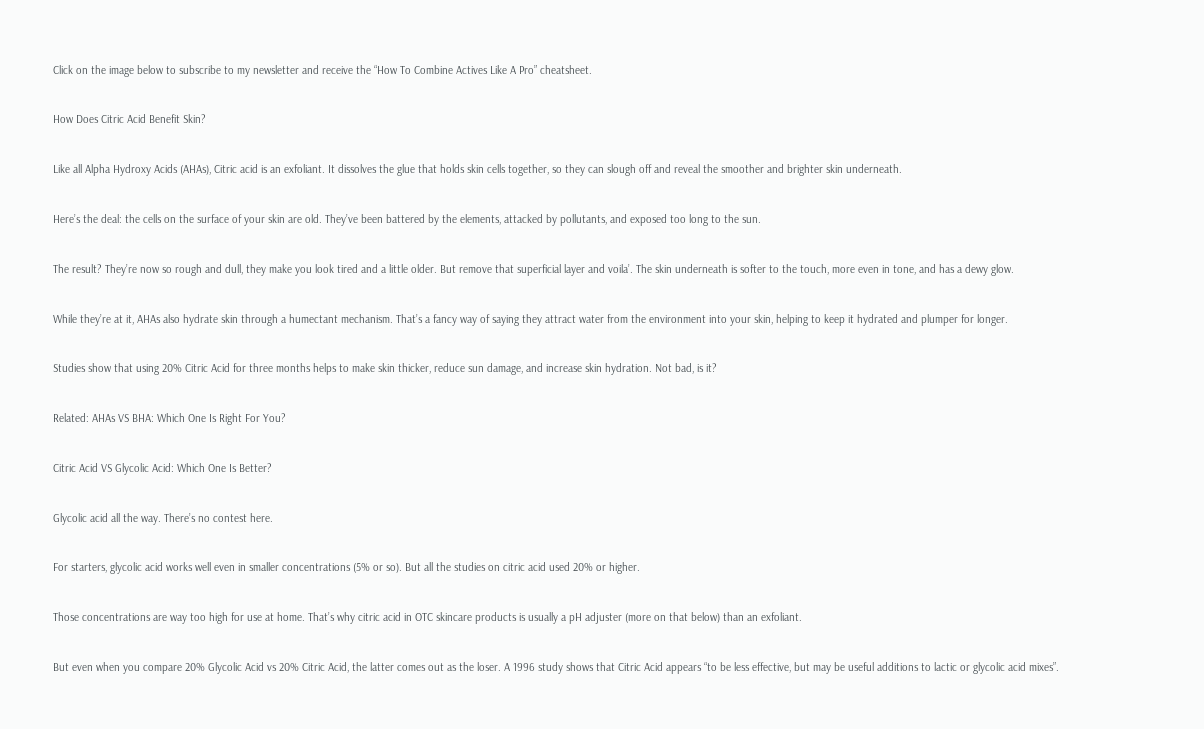Click on the image below to subscribe to my newsletter and receive the “How To Combine Actives Like A Pro” cheatsheet.

How Does Citric Acid Benefit Skin?

Like all Alpha Hydroxy Acids (AHAs), Citric acid is an exfoliant. It dissolves the glue that holds skin cells together, so they can slough off and reveal the smoother and brighter skin underneath.

Here’s the deal: the cells on the surface of your skin are old. They’ve been battered by the elements, attacked by pollutants, and exposed too long to the sun.

The result? They’re now so rough and dull, they make you look tired and a little older. But remove that superficial layer and voila’. The skin underneath is softer to the touch, more even in tone, and has a dewy glow.

While they’re at it, AHAs also hydrate skin through a humectant mechanism. That’s a fancy way of saying they attract water from the environment into your skin, helping to keep it hydrated and plumper for longer.

Studies show that using 20% Citric Acid for three months helps to make skin thicker, reduce sun damage, and increase skin hydration. Not bad, is it?

Related: AHAs VS BHA: Which One Is Right For You?

Citric Acid VS Glycolic Acid: Which One Is Better?

Glycolic acid all the way. There’s no contest here.

For starters, glycolic acid works well even in smaller concentrations (5% or so). But all the studies on citric acid used 20% or higher.

Those concentrations are way too high for use at home. That’s why citric acid in OTC skincare products is usually a pH adjuster (more on that below) than an exfoliant.

But even when you compare 20% Glycolic Acid vs 20% Citric Acid, the latter comes out as the loser. A 1996 study shows that Citric Acid appears “to be less effective, but may be useful additions to lactic or glycolic acid mixes”.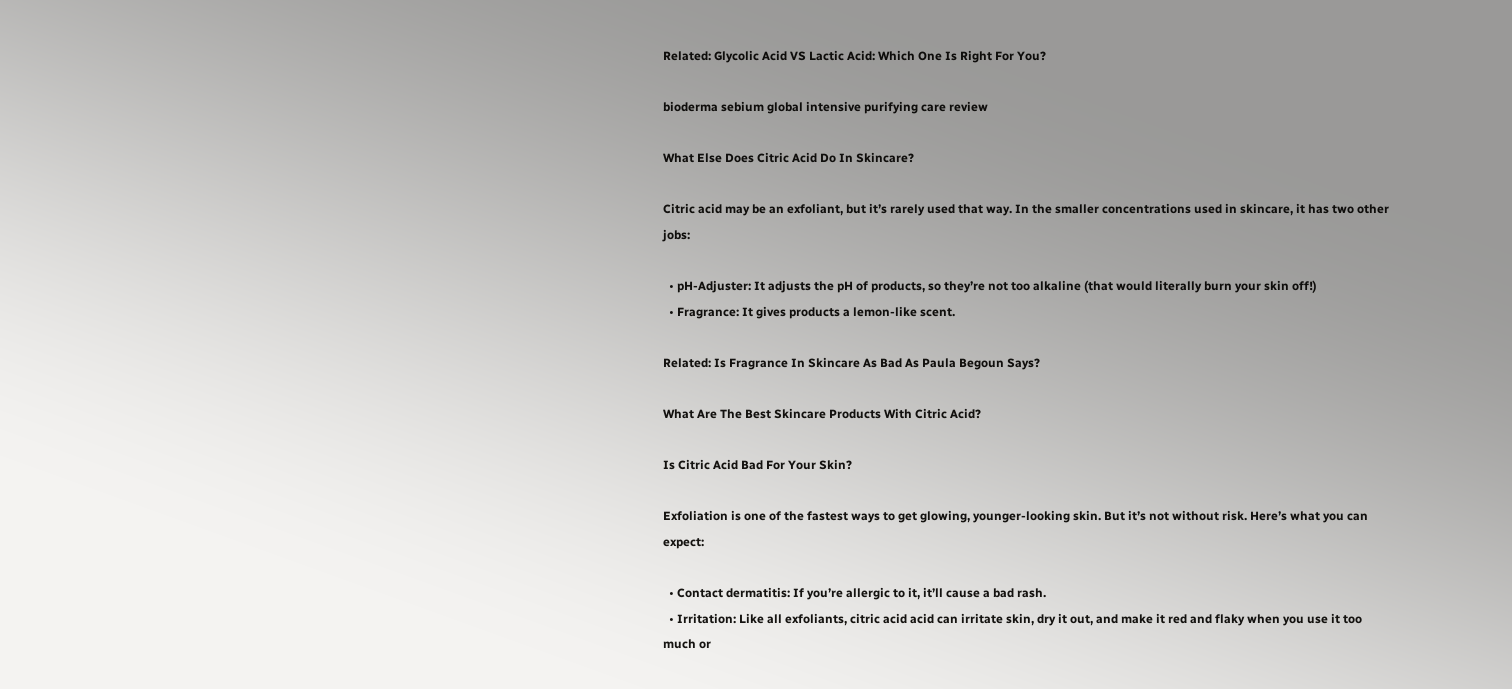Related: Glycolic Acid VS Lactic Acid: Which One Is Right For You?

bioderma sebium global intensive purifying care review

What Else Does Citric Acid Do In Skincare?

Citric acid may be an exfoliant, but it’s rarely used that way. In the smaller concentrations used in skincare, it has two other jobs:

  • pH-Adjuster: It adjusts the pH of products, so they’re not too alkaline (that would literally burn your skin off!)
  • Fragrance: It gives products a lemon-like scent.

Related: Is Fragrance In Skincare As Bad As Paula Begoun Says?

What Are The Best Skincare Products With Citric Acid?

Is Citric Acid Bad For Your Skin?

Exfoliation is one of the fastest ways to get glowing, younger-looking skin. But it’s not without risk. Here’s what you can expect:

  • Contact dermatitis: If you’re allergic to it, it’ll cause a bad rash.
  • Irritation: Like all exfoliants, citric acid acid can irritate skin, dry it out, and make it red and flaky when you use it too much or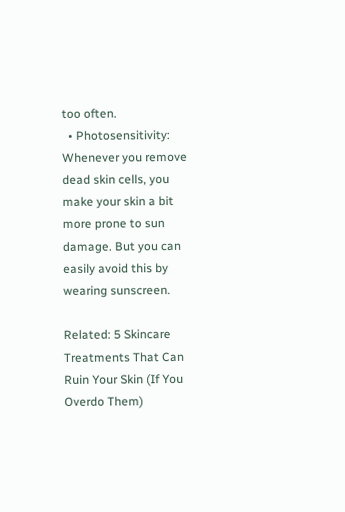too often.
  • Photosensitivity: Whenever you remove dead skin cells, you make your skin a bit more prone to sun damage. But you can easily avoid this by wearing sunscreen.

Related: 5 Skincare Treatments That Can Ruin Your Skin (If You Overdo Them)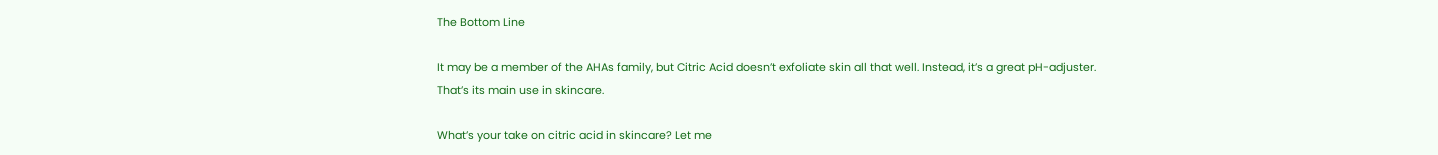The Bottom Line

It may be a member of the AHAs family, but Citric Acid doesn’t exfoliate skin all that well. Instead, it’s a great pH-adjuster. That’s its main use in skincare.

What’s your take on citric acid in skincare? Let me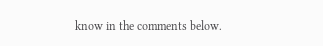know in the comments below.